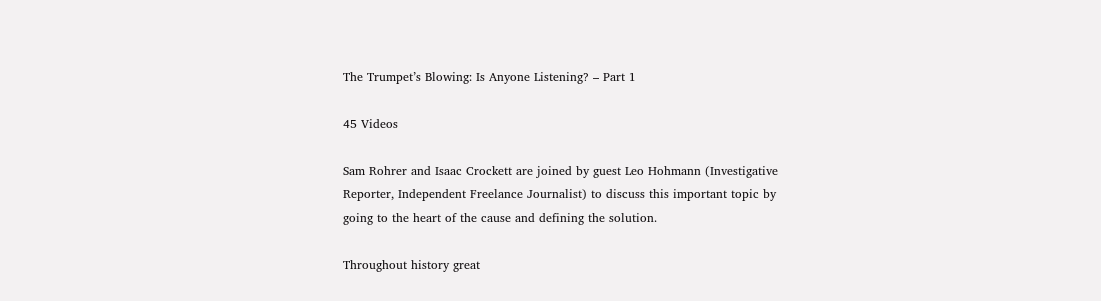The Trumpet’s Blowing: Is Anyone Listening? – Part 1

45 Videos

Sam Rohrer and Isaac Crockett are joined by guest Leo Hohmann (Investigative Reporter, Independent Freelance Journalist) to discuss this important topic by going to the heart of the cause and defining the solution.

Throughout history great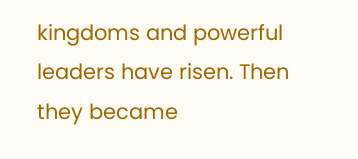kingdoms and powerful leaders have risen. Then they became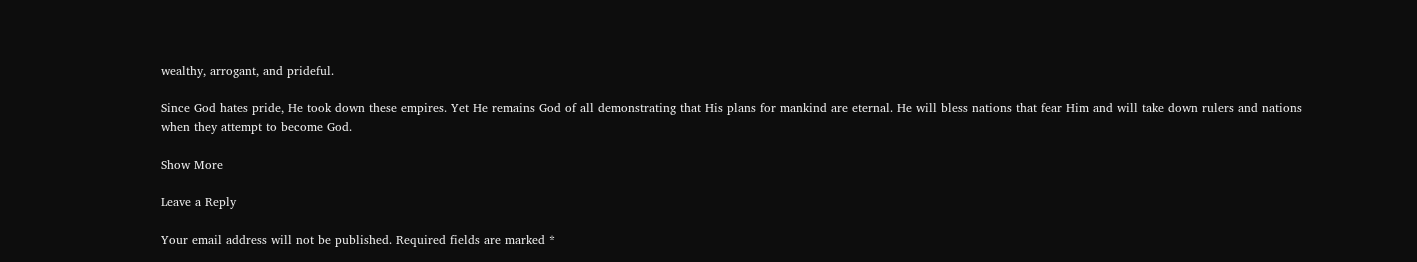wealthy, arrogant, and prideful.

Since God hates pride, He took down these empires. Yet He remains God of all demonstrating that His plans for mankind are eternal. He will bless nations that fear Him and will take down rulers and nations when they attempt to become God.

Show More

Leave a Reply

Your email address will not be published. Required fields are marked *